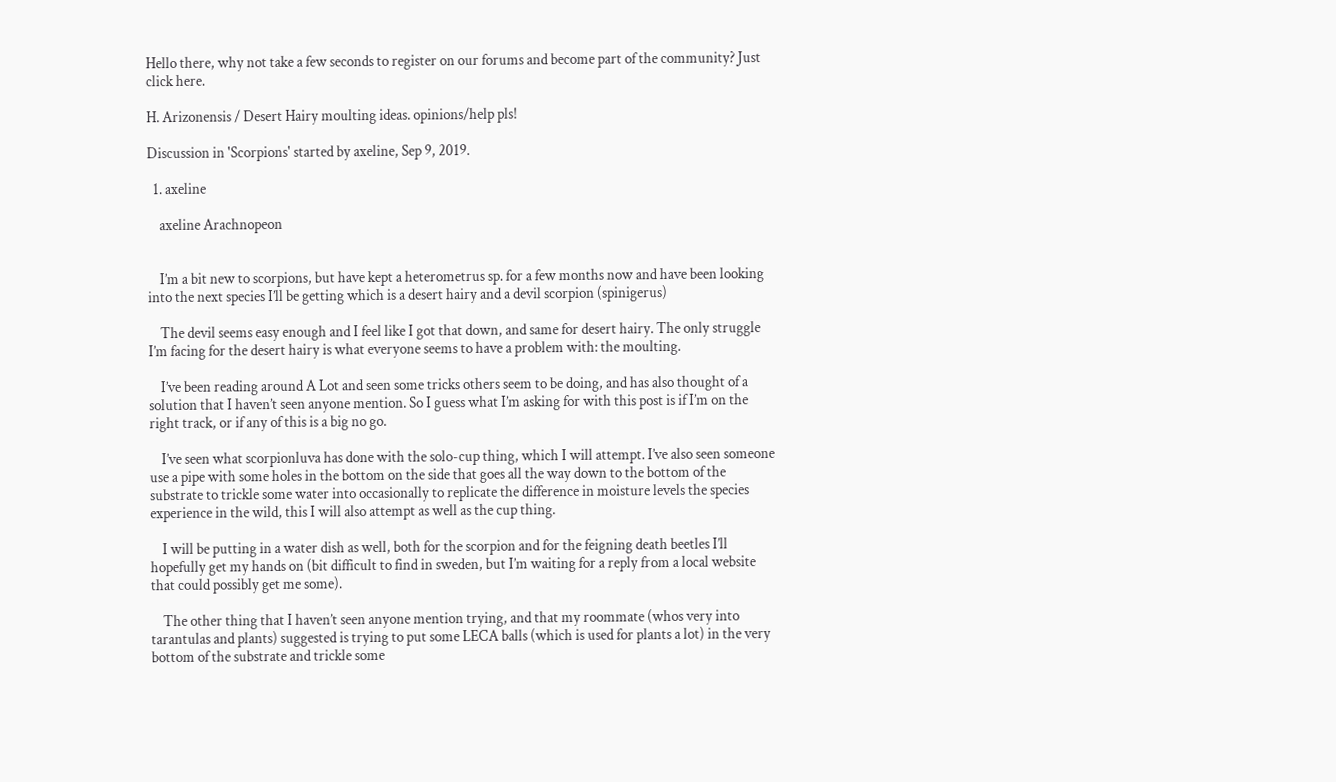Hello there, why not take a few seconds to register on our forums and become part of the community? Just click here.

H. Arizonensis / Desert Hairy moulting ideas. opinions/help pls!

Discussion in 'Scorpions' started by axeline, Sep 9, 2019.

  1. axeline

    axeline Arachnopeon


    I’m a bit new to scorpions, but have kept a heterometrus sp. for a few months now and have been looking into the next species I’ll be getting which is a desert hairy and a devil scorpion (spinigerus)

    The devil seems easy enough and I feel like I got that down, and same for desert hairy. The only struggle I’m facing for the desert hairy is what everyone seems to have a problem with: the moulting.

    I’ve been reading around A Lot and seen some tricks others seem to be doing, and has also thought of a solution that I haven’t seen anyone mention. So I guess what I’m asking for with this post is if I’m on the right track, or if any of this is a big no go.

    I’ve seen what scorpionluva has done with the solo-cup thing, which I will attempt. I’ve also seen someone use a pipe with some holes in the bottom on the side that goes all the way down to the bottom of the substrate to trickle some water into occasionally to replicate the difference in moisture levels the species experience in the wild, this I will also attempt as well as the cup thing.

    I will be putting in a water dish as well, both for the scorpion and for the feigning death beetles I’ll hopefully get my hands on (bit difficult to find in sweden, but I’m waiting for a reply from a local website that could possibly get me some).

    The other thing that I haven’t seen anyone mention trying, and that my roommate (whos very into tarantulas and plants) suggested is trying to put some LECA balls (which is used for plants a lot) in the very bottom of the substrate and trickle some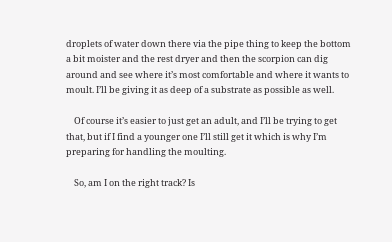droplets of water down there via the pipe thing to keep the bottom a bit moister and the rest dryer and then the scorpion can dig around and see where it’s most comfortable and where it wants to moult. I’ll be giving it as deep of a substrate as possible as well.

    Of course it’s easier to just get an adult, and I’ll be trying to get that, but if I find a younger one I’ll still get it which is why I’m preparing for handling the moulting.

    So, am I on the right track? Is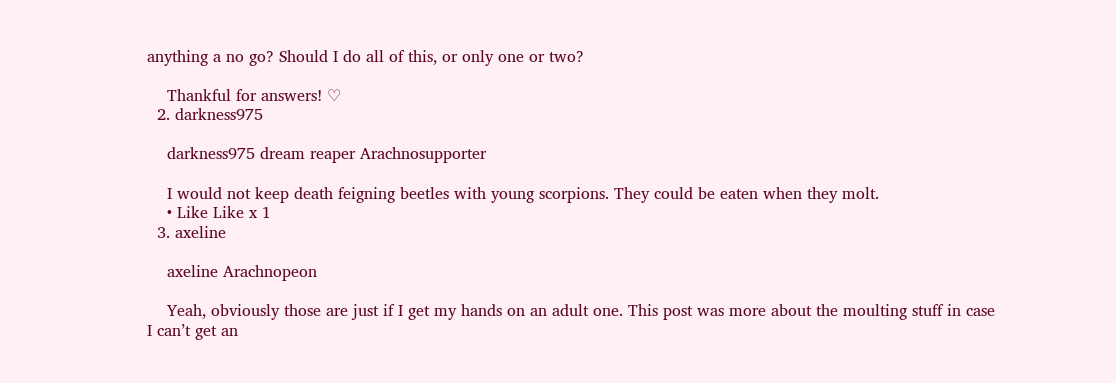anything a no go? Should I do all of this, or only one or two?

    Thankful for answers! ♡
  2. darkness975

    darkness975 dream reaper Arachnosupporter

    I would not keep death feigning beetles with young scorpions. They could be eaten when they molt.
    • Like Like x 1
  3. axeline

    axeline Arachnopeon

    Yeah, obviously those are just if I get my hands on an adult one. This post was more about the moulting stuff in case I can’t get an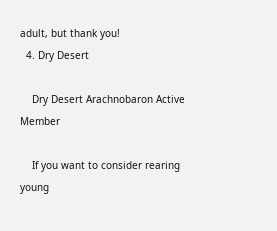adult, but thank you!
  4. Dry Desert

    Dry Desert Arachnobaron Active Member

    If you want to consider rearing young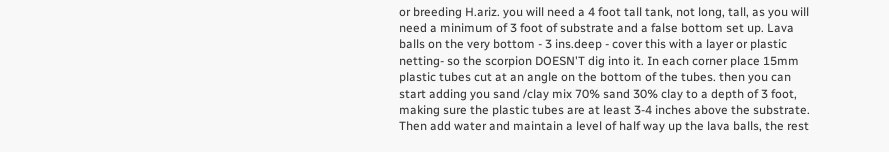or breeding H.ariz. you will need a 4 foot tall tank, not long, tall, as you will need a minimum of 3 foot of substrate and a false bottom set up. Lava balls on the very bottom - 3 ins.deep - cover this with a layer or plastic netting- so the scorpion DOESN'T dig into it. In each corner place 15mm plastic tubes cut at an angle on the bottom of the tubes. then you can start adding you sand /clay mix 70% sand 30% clay to a depth of 3 foot, making sure the plastic tubes are at least 3-4 inches above the substrate. Then add water and maintain a level of half way up the lava balls, the rest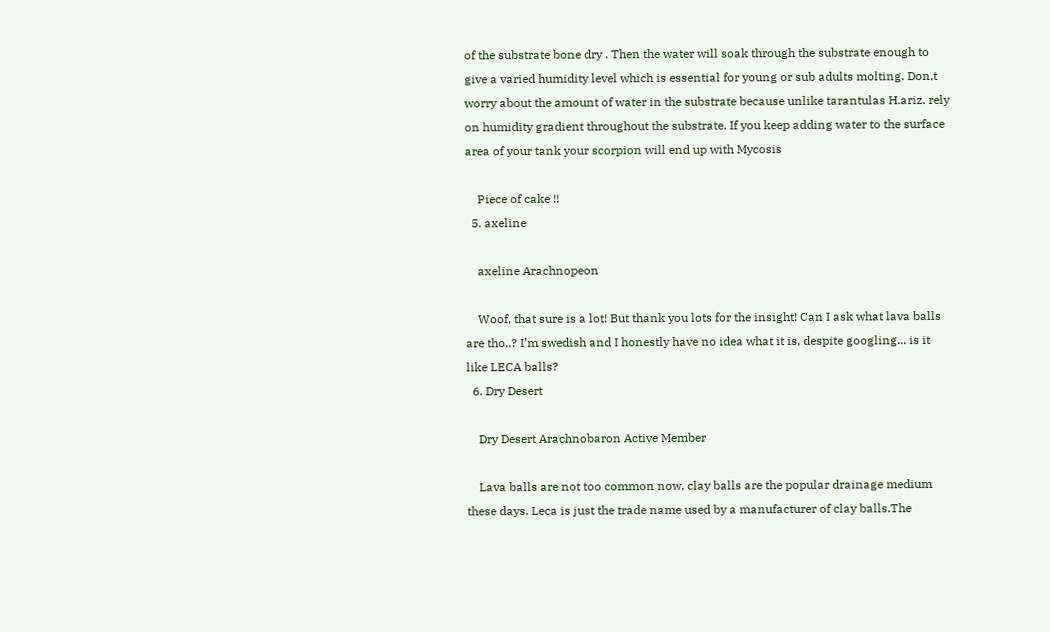of the substrate bone dry . Then the water will soak through the substrate enough to give a varied humidity level which is essential for young or sub adults molting. Don,t worry about the amount of water in the substrate because unlike tarantulas H.ariz. rely on humidity gradient throughout the substrate. If you keep adding water to the surface area of your tank your scorpion will end up with Mycosis

    Piece of cake !!
  5. axeline

    axeline Arachnopeon

    Woof, that sure is a lot! But thank you lots for the insight! Can I ask what lava balls are tho..? I’m swedish and I honestly have no idea what it is, despite googling... is it like LECA balls?
  6. Dry Desert

    Dry Desert Arachnobaron Active Member

    Lava balls are not too common now, clay balls are the popular drainage medium these days. Leca is just the trade name used by a manufacturer of clay balls.The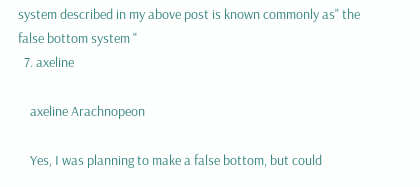system described in my above post is known commonly as" the false bottom system "
  7. axeline

    axeline Arachnopeon

    Yes, I was planning to make a false bottom, but could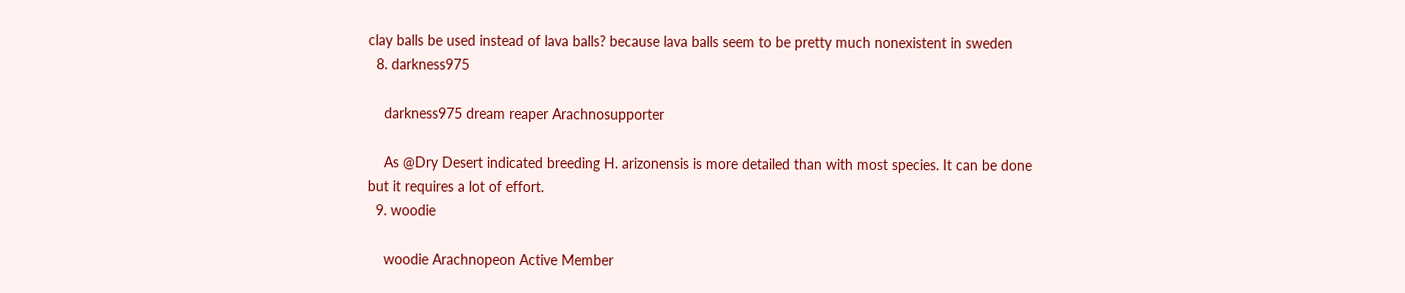clay balls be used instead of lava balls? because lava balls seem to be pretty much nonexistent in sweden
  8. darkness975

    darkness975 dream reaper Arachnosupporter

    As @Dry Desert indicated breeding H. arizonensis is more detailed than with most species. It can be done but it requires a lot of effort.
  9. woodie

    woodie Arachnopeon Active Member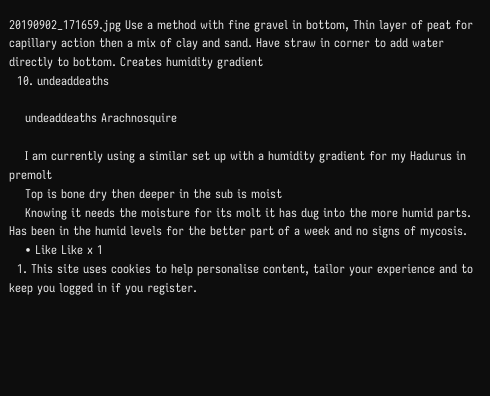20190902_171659.jpg Use a method with fine gravel in bottom, Thin layer of peat for capillary action then a mix of clay and sand. Have straw in corner to add water directly to bottom. Creates humidity gradient
  10. undeaddeaths

    undeaddeaths Arachnosquire

    I am currently using a similar set up with a humidity gradient for my Hadurus in premolt
    Top is bone dry then deeper in the sub is moist
    Knowing it needs the moisture for its molt it has dug into the more humid parts. Has been in the humid levels for the better part of a week and no signs of mycosis.
    • Like Like x 1
  1. This site uses cookies to help personalise content, tailor your experience and to keep you logged in if you register.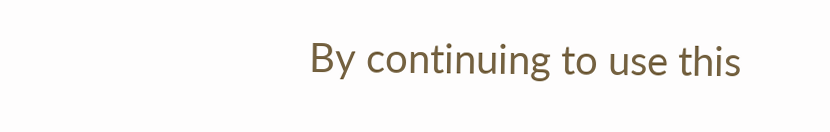By continuing to use this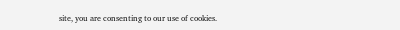site, you are consenting to our use of cookies.